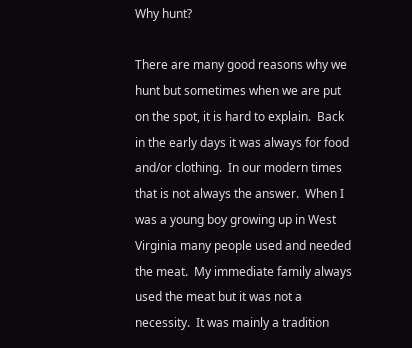Why hunt?

There are many good reasons why we hunt but sometimes when we are put on the spot, it is hard to explain.  Back in the early days it was always for food and/or clothing.  In our modern times that is not always the answer.  When I was a young boy growing up in West Virginia many people used and needed the meat.  My immediate family always used the meat but it was not a necessity.  It was mainly a tradition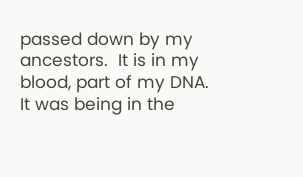passed down by my ancestors.  It is in my blood, part of my DNA.  It was being in the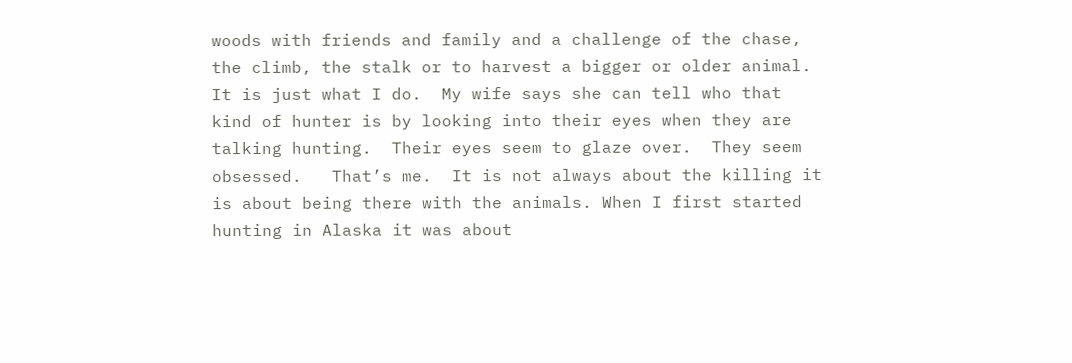woods with friends and family and a challenge of the chase, the climb, the stalk or to harvest a bigger or older animal.  It is just what I do.  My wife says she can tell who that kind of hunter is by looking into their eyes when they are talking hunting.  Their eyes seem to glaze over.  They seem obsessed.   That’s me.  It is not always about the killing it is about being there with the animals. When I first started hunting in Alaska it was about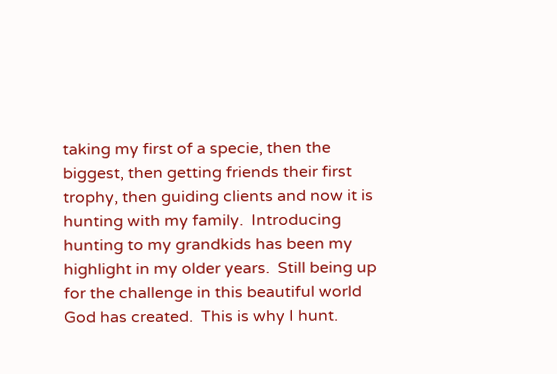taking my first of a specie, then the biggest, then getting friends their first trophy, then guiding clients and now it is hunting with my family.  Introducing hunting to my grandkids has been my highlight in my older years.  Still being up for the challenge in this beautiful world God has created.  This is why I hunt.